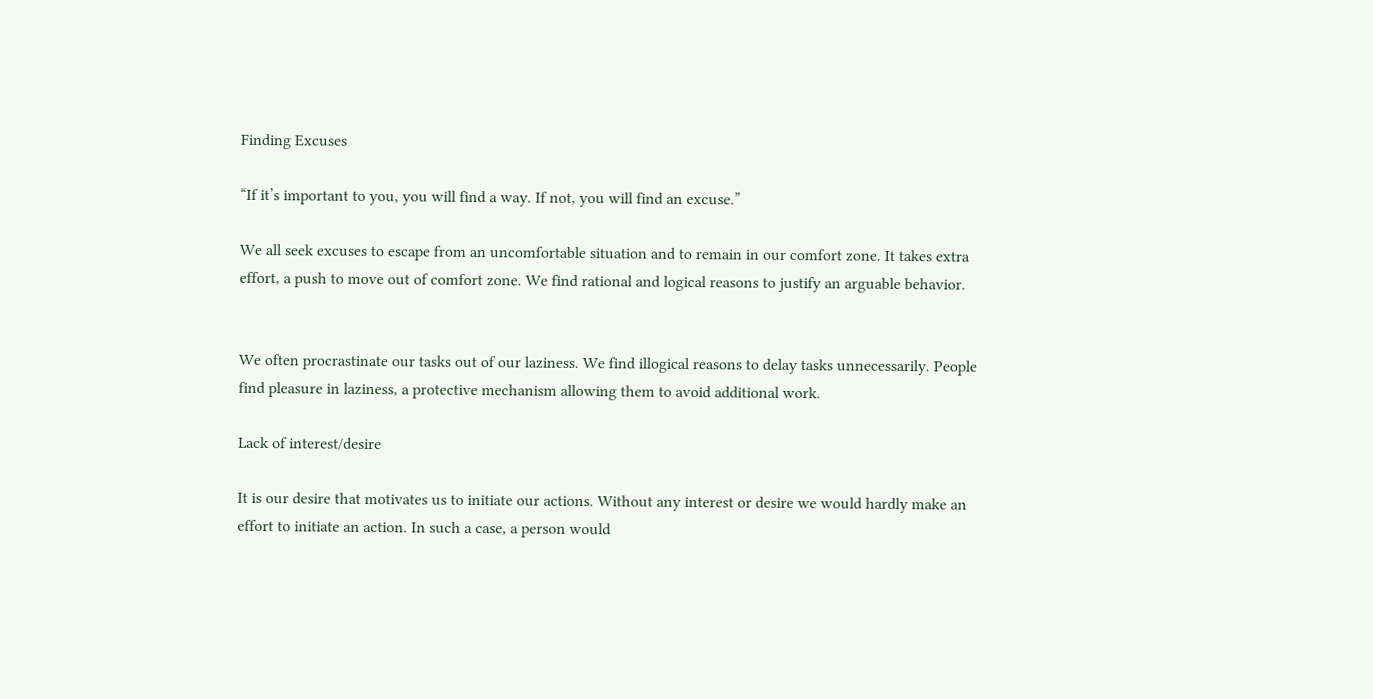Finding Excuses

“If it’s important to you, you will find a way. If not, you will find an excuse.”

We all seek excuses to escape from an uncomfortable situation and to remain in our comfort zone. It takes extra effort, a push to move out of comfort zone. We find rational and logical reasons to justify an arguable behavior.


We often procrastinate our tasks out of our laziness. We find illogical reasons to delay tasks unnecessarily. People find pleasure in laziness, a protective mechanism allowing them to avoid additional work.

Lack of interest/desire

It is our desire that motivates us to initiate our actions. Without any interest or desire we would hardly make an effort to initiate an action. In such a case, a person would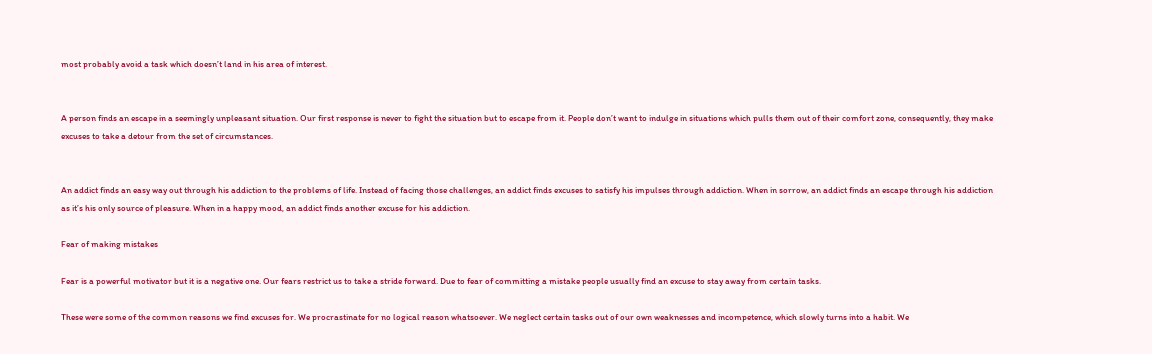most probably avoid a task which doesn’t land in his area of interest.


A person finds an escape in a seemingly unpleasant situation. Our first response is never to fight the situation but to escape from it. People don’t want to indulge in situations which pulls them out of their comfort zone, consequently, they make excuses to take a detour from the set of circumstances.


An addict finds an easy way out through his addiction to the problems of life. Instead of facing those challenges, an addict finds excuses to satisfy his impulses through addiction. When in sorrow, an addict finds an escape through his addiction as it’s his only source of pleasure. When in a happy mood, an addict finds another excuse for his addiction.

Fear of making mistakes

Fear is a powerful motivator but it is a negative one. Our fears restrict us to take a stride forward. Due to fear of committing a mistake people usually find an excuse to stay away from certain tasks.

These were some of the common reasons we find excuses for. We procrastinate for no logical reason whatsoever. We neglect certain tasks out of our own weaknesses and incompetence, which slowly turns into a habit. We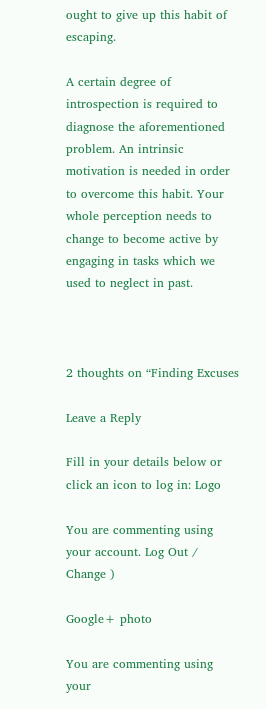ought to give up this habit of escaping.

A certain degree of introspection is required to diagnose the aforementioned problem. An intrinsic motivation is needed in order to overcome this habit. Your whole perception needs to change to become active by engaging in tasks which we used to neglect in past.



2 thoughts on “Finding Excuses

Leave a Reply

Fill in your details below or click an icon to log in: Logo

You are commenting using your account. Log Out /  Change )

Google+ photo

You are commenting using your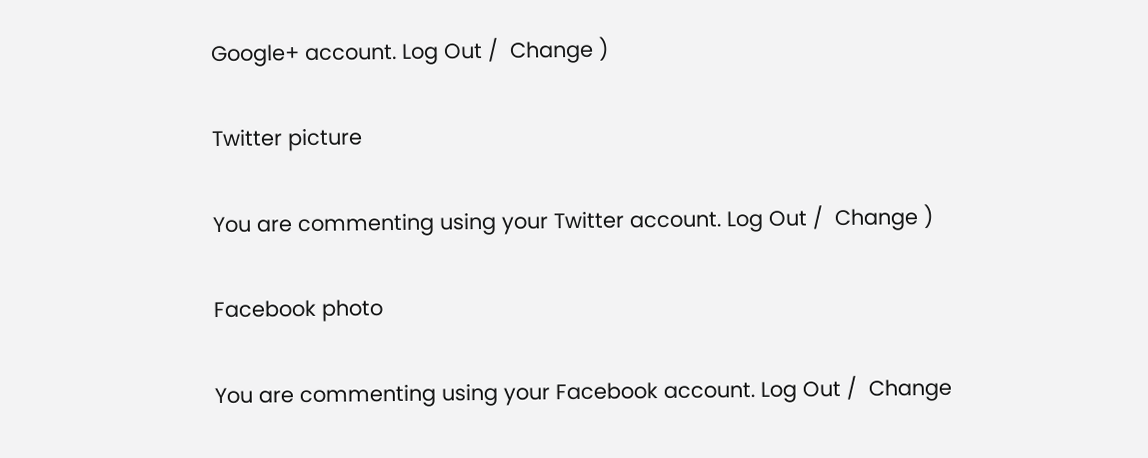Google+ account. Log Out /  Change )

Twitter picture

You are commenting using your Twitter account. Log Out /  Change )

Facebook photo

You are commenting using your Facebook account. Log Out /  Change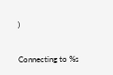)


Connecting to %s